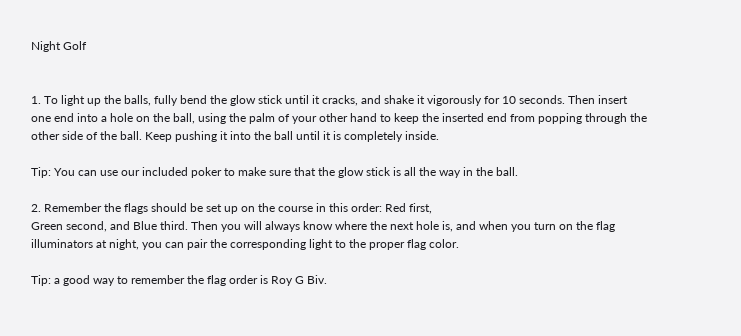Night Golf


1. To light up the balls, fully bend the glow stick until it cracks, and shake it vigorously for 10 seconds. Then insert one end into a hole on the ball, using the palm of your other hand to keep the inserted end from popping through the other side of the ball. Keep pushing it into the ball until it is completely inside.

Tip: You can use our included poker to make sure that the glow stick is all the way in the ball.

2. Remember the flags should be set up on the course in this order: Red first,
Green second, and Blue third. Then you will always know where the next hole is, and when you turn on the flag illuminators at night, you can pair the corresponding light to the proper flag color.

Tip: a good way to remember the flag order is Roy G Biv.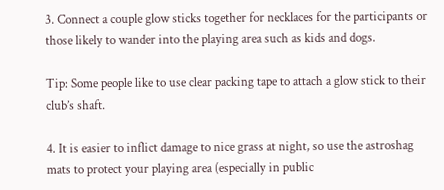3. Connect a couple glow sticks together for necklaces for the participants or those likely to wander into the playing area such as kids and dogs.

Tip: Some people like to use clear packing tape to attach a glow stick to their club’s shaft.

4. It is easier to inflict damage to nice grass at night, so use the astroshag mats to protect your playing area (especially in public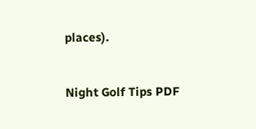places).


Night Golf Tips PDF